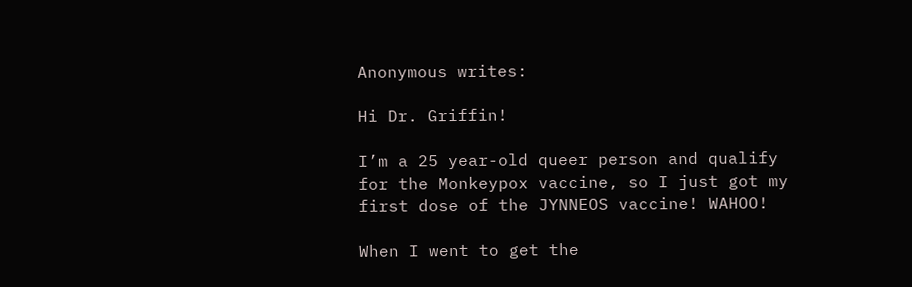Anonymous writes:

Hi Dr. Griffin!

I’m a 25 year-old queer person and qualify for the Monkeypox vaccine, so I just got my first dose of the JYNNEOS vaccine! WAHOO!

When I went to get the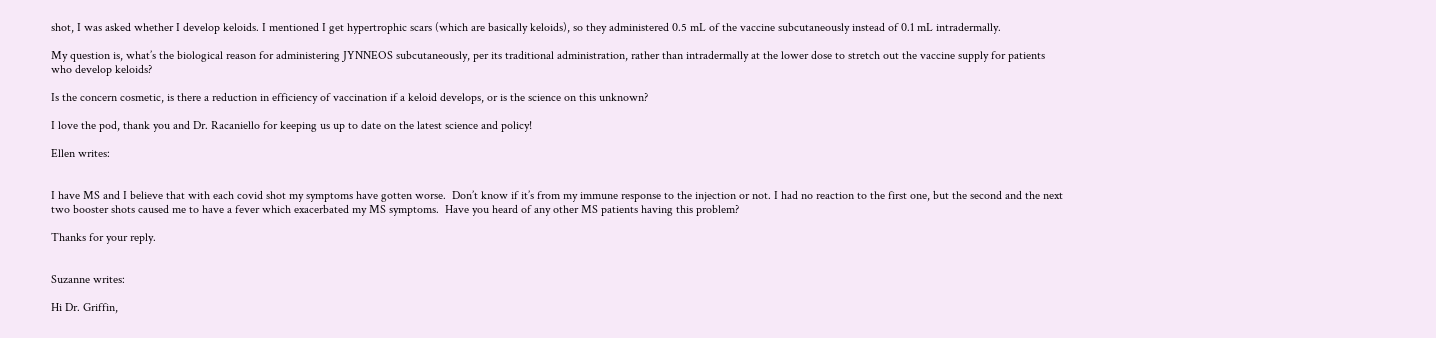shot, I was asked whether I develop keloids. I mentioned I get hypertrophic scars (which are basically keloids), so they administered 0.5 mL of the vaccine subcutaneously instead of 0.1 mL intradermally.

My question is, what’s the biological reason for administering JYNNEOS subcutaneously, per its traditional administration, rather than intradermally at the lower dose to stretch out the vaccine supply for patients who develop keloids?

Is the concern cosmetic, is there a reduction in efficiency of vaccination if a keloid develops, or is the science on this unknown?

I love the pod, thank you and Dr. Racaniello for keeping us up to date on the latest science and policy!

Ellen writes:


I have MS and I believe that with each covid shot my symptoms have gotten worse.  Don’t know if it’s from my immune response to the injection or not. I had no reaction to the first one, but the second and the next two booster shots caused me to have a fever which exacerbated my MS symptoms.  Have you heard of any other MS patients having this problem?

Thanks for your reply.


Suzanne writes:

Hi Dr. Griffin,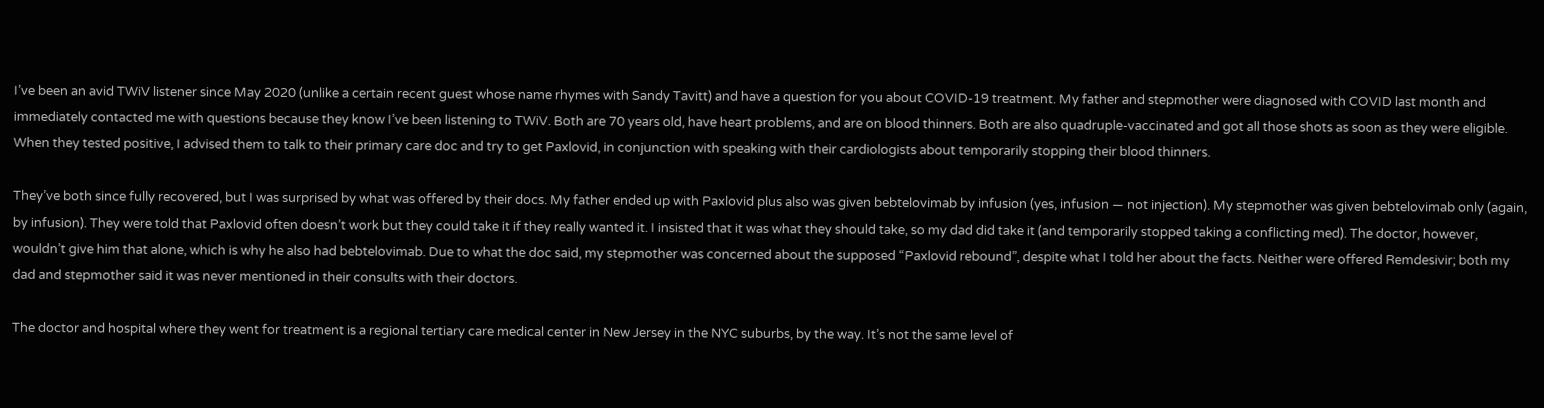I’ve been an avid TWiV listener since May 2020 (unlike a certain recent guest whose name rhymes with Sandy Tavitt) and have a question for you about COVID-19 treatment. My father and stepmother were diagnosed with COVID last month and immediately contacted me with questions because they know I’ve been listening to TWiV. Both are 70 years old, have heart problems, and are on blood thinners. Both are also quadruple-vaccinated and got all those shots as soon as they were eligible. When they tested positive, I advised them to talk to their primary care doc and try to get Paxlovid, in conjunction with speaking with their cardiologists about temporarily stopping their blood thinners.

They’ve both since fully recovered, but I was surprised by what was offered by their docs. My father ended up with Paxlovid plus also was given bebtelovimab by infusion (yes, infusion — not injection). My stepmother was given bebtelovimab only (again, by infusion). They were told that Paxlovid often doesn’t work but they could take it if they really wanted it. I insisted that it was what they should take, so my dad did take it (and temporarily stopped taking a conflicting med). The doctor, however, wouldn’t give him that alone, which is why he also had bebtelovimab. Due to what the doc said, my stepmother was concerned about the supposed “Paxlovid rebound”, despite what I told her about the facts. Neither were offered Remdesivir; both my dad and stepmother said it was never mentioned in their consults with their doctors.

The doctor and hospital where they went for treatment is a regional tertiary care medical center in New Jersey in the NYC suburbs, by the way. It’s not the same level of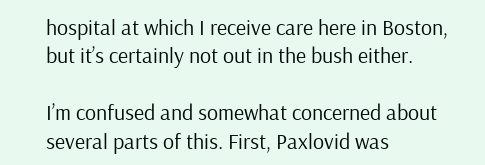hospital at which I receive care here in Boston, but it’s certainly not out in the bush either.

I’m confused and somewhat concerned about several parts of this. First, Paxlovid was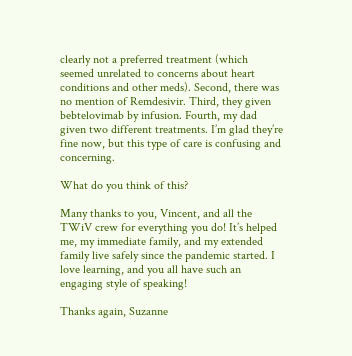clearly not a preferred treatment (which seemed unrelated to concerns about heart conditions and other meds). Second, there was no mention of Remdesivir. Third, they given bebtelovimab by infusion. Fourth, my dad given two different treatments. I’m glad they’re fine now, but this type of care is confusing and concerning.

What do you think of this?

Many thanks to you, Vincent, and all the TWiV crew for everything you do! It’s helped me, my immediate family, and my extended family live safely since the pandemic started. I love learning, and you all have such an engaging style of speaking!

Thanks again, Suzanne